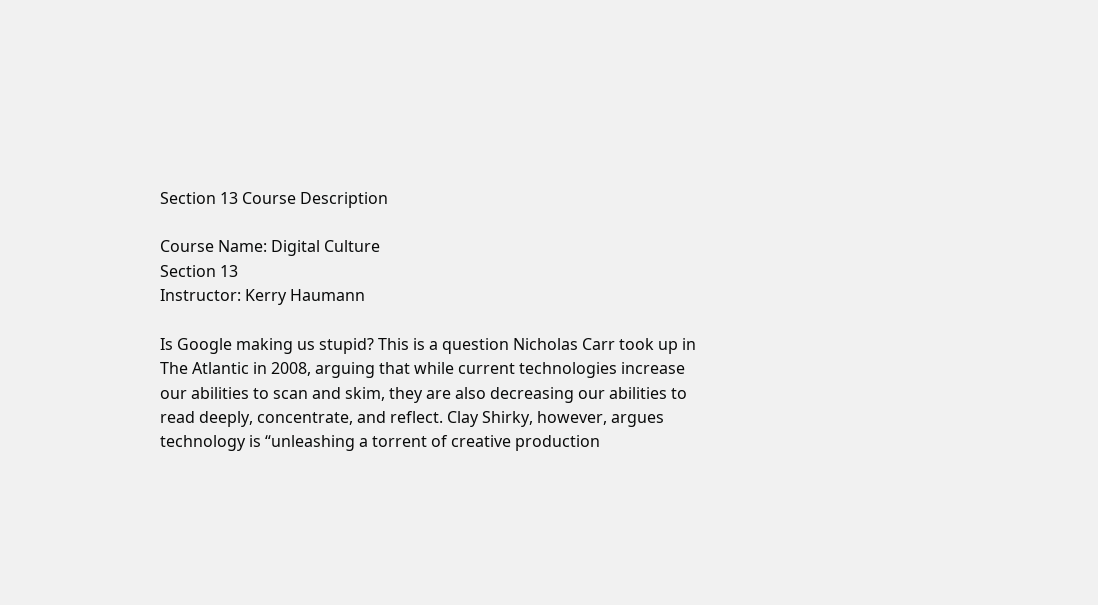Section 13 Course Description

Course Name: Digital Culture
Section 13
Instructor: Kerry Haumann

Is Google making us stupid? This is a question Nicholas Carr took up in The Atlantic in 2008, arguing that while current technologies increase our abilities to scan and skim, they are also decreasing our abilities to read deeply, concentrate, and reflect. Clay Shirky, however, argues technology is “unleashing a torrent of creative production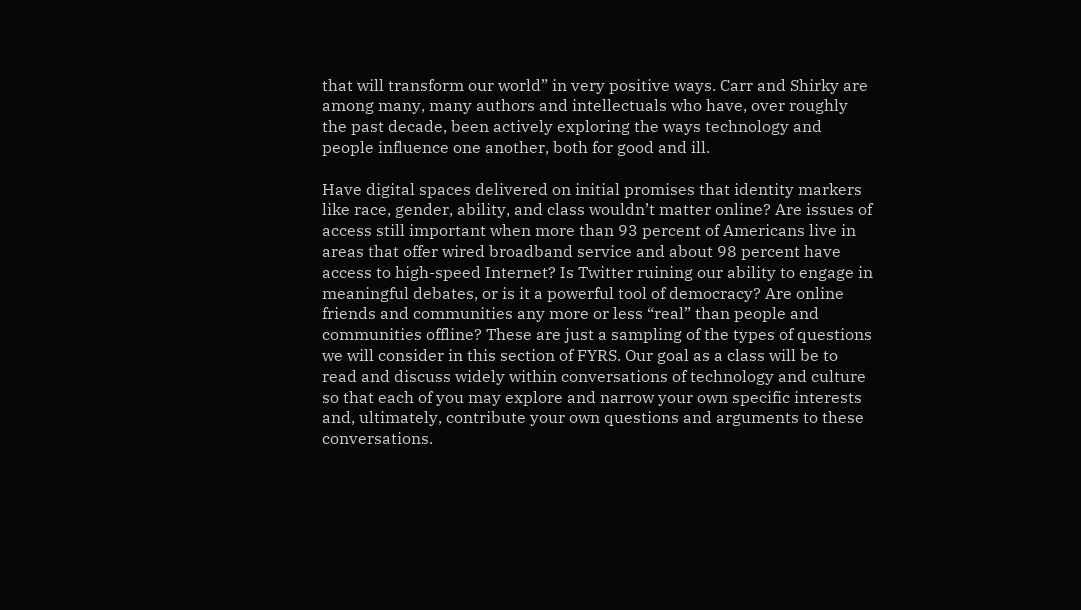that will transform our world” in very positive ways. Carr and Shirky are among many, many authors and intellectuals who have, over roughly the past decade, been actively exploring the ways technology and people influence one another, both for good and ill.

Have digital spaces delivered on initial promises that identity markers like race, gender, ability, and class wouldn’t matter online? Are issues of access still important when more than 93 percent of Americans live in areas that offer wired broadband service and about 98 percent have access to high-speed Internet? Is Twitter ruining our ability to engage in meaningful debates, or is it a powerful tool of democracy? Are online friends and communities any more or less “real” than people and communities offline? These are just a sampling of the types of questions we will consider in this section of FYRS. Our goal as a class will be to read and discuss widely within conversations of technology and culture so that each of you may explore and narrow your own specific interests and, ultimately, contribute your own questions and arguments to these conversations.